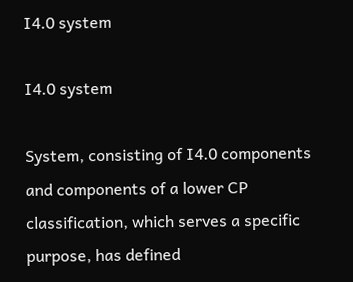I4.0 system

I4.0 system

System, consisting of I4.0 components and components of a lower CP classification, which serves a specific purpose, has defined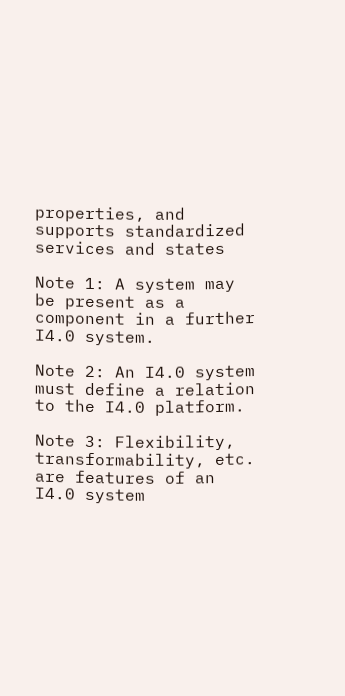properties, and supports standardized services and states

Note 1: A system may be present as a component in a further I4.0 system.

Note 2: An I4.0 system must define a relation to the I4.0 platform.

Note 3: Flexibility, transformability, etc. are features of an I4.0 system